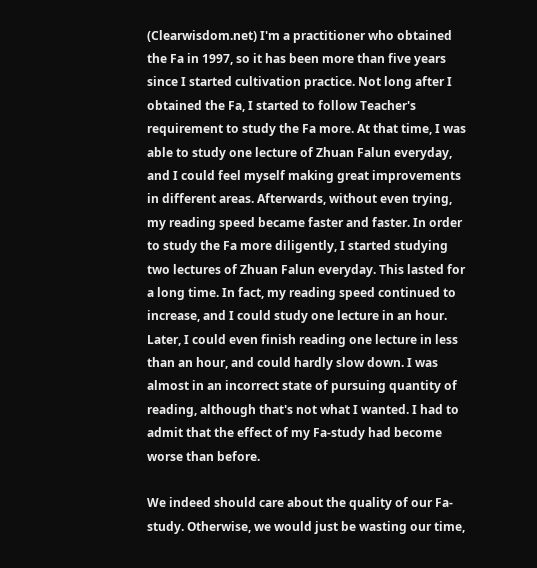(Clearwisdom.net) I'm a practitioner who obtained the Fa in 1997, so it has been more than five years since I started cultivation practice. Not long after I obtained the Fa, I started to follow Teacher's requirement to study the Fa more. At that time, I was able to study one lecture of Zhuan Falun everyday, and I could feel myself making great improvements in different areas. Afterwards, without even trying, my reading speed became faster and faster. In order to study the Fa more diligently, I started studying two lectures of Zhuan Falun everyday. This lasted for a long time. In fact, my reading speed continued to increase, and I could study one lecture in an hour. Later, I could even finish reading one lecture in less than an hour, and could hardly slow down. I was almost in an incorrect state of pursuing quantity of reading, although that's not what I wanted. I had to admit that the effect of my Fa-study had become worse than before.

We indeed should care about the quality of our Fa-study. Otherwise, we would just be wasting our time,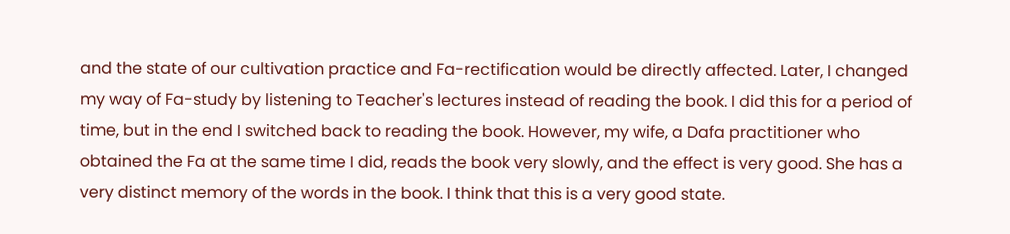and the state of our cultivation practice and Fa-rectification would be directly affected. Later, I changed my way of Fa-study by listening to Teacher's lectures instead of reading the book. I did this for a period of time, but in the end I switched back to reading the book. However, my wife, a Dafa practitioner who obtained the Fa at the same time I did, reads the book very slowly, and the effect is very good. She has a very distinct memory of the words in the book. I think that this is a very good state.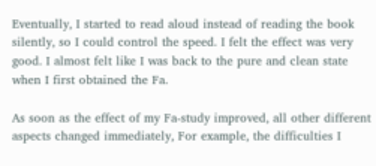Eventually, I started to read aloud instead of reading the book silently, so I could control the speed. I felt the effect was very good. I almost felt like I was back to the pure and clean state when I first obtained the Fa.

As soon as the effect of my Fa-study improved, all other different aspects changed immediately, For example, the difficulties I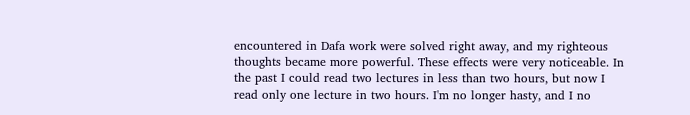encountered in Dafa work were solved right away, and my righteous thoughts became more powerful. These effects were very noticeable. In the past I could read two lectures in less than two hours, but now I read only one lecture in two hours. I'm no longer hasty, and I no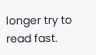longer try to read fast.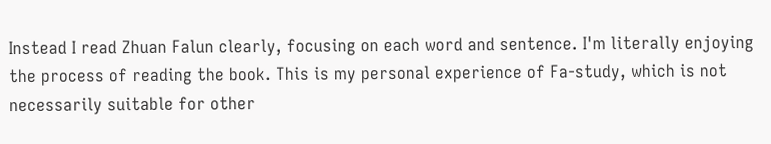Instead I read Zhuan Falun clearly, focusing on each word and sentence. I'm literally enjoying the process of reading the book. This is my personal experience of Fa-study, which is not necessarily suitable for other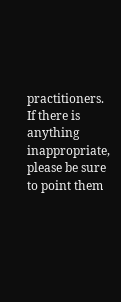practitioners. If there is anything inappropriate, please be sure to point them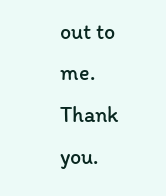out to me. Thank you.